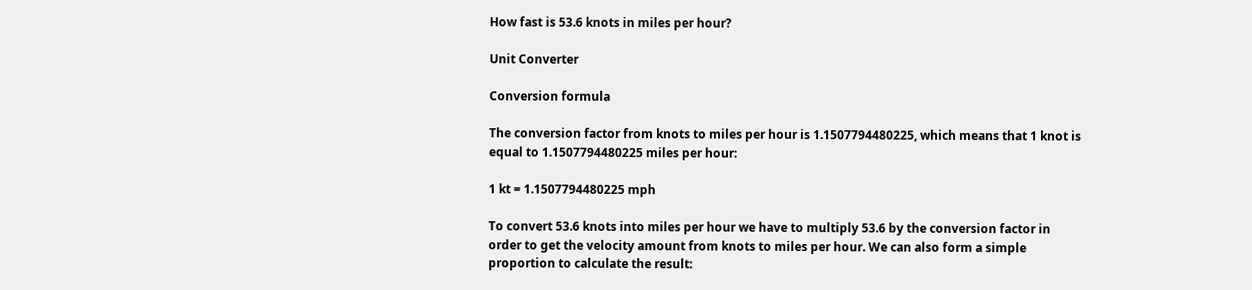How fast is 53.6 knots in miles per hour?

Unit Converter

Conversion formula

The conversion factor from knots to miles per hour is 1.1507794480225, which means that 1 knot is equal to 1.1507794480225 miles per hour:

1 kt = 1.1507794480225 mph

To convert 53.6 knots into miles per hour we have to multiply 53.6 by the conversion factor in order to get the velocity amount from knots to miles per hour. We can also form a simple proportion to calculate the result: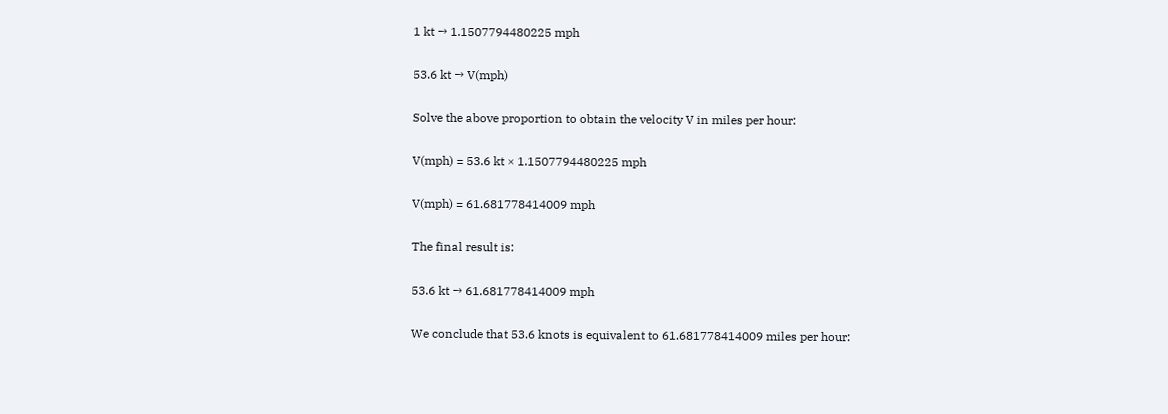1 kt → 1.1507794480225 mph

53.6 kt → V(mph)

Solve the above proportion to obtain the velocity V in miles per hour:

V(mph) = 53.6 kt × 1.1507794480225 mph

V(mph) = 61.681778414009 mph

The final result is:

53.6 kt → 61.681778414009 mph

We conclude that 53.6 knots is equivalent to 61.681778414009 miles per hour: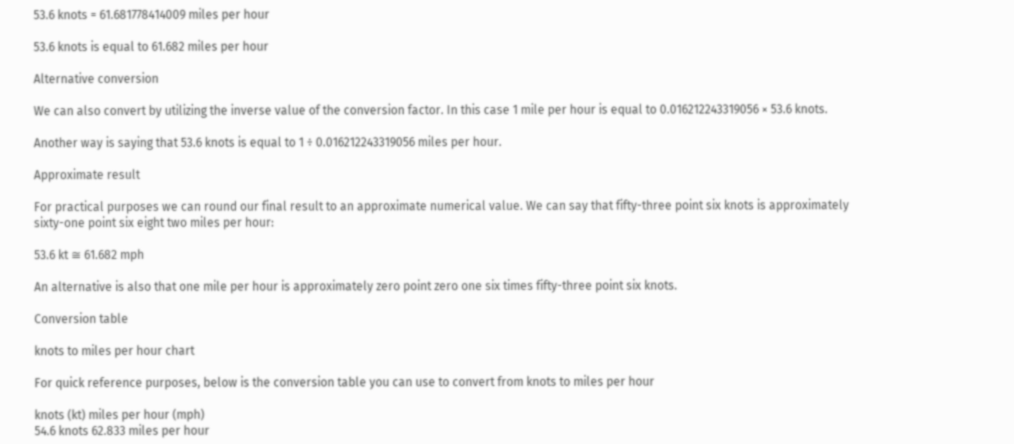53.6 knots = 61.681778414009 miles per hour

53.6 knots is equal to 61.682 miles per hour

Alternative conversion

We can also convert by utilizing the inverse value of the conversion factor. In this case 1 mile per hour is equal to 0.016212243319056 × 53.6 knots.

Another way is saying that 53.6 knots is equal to 1 ÷ 0.016212243319056 miles per hour.

Approximate result

For practical purposes we can round our final result to an approximate numerical value. We can say that fifty-three point six knots is approximately sixty-one point six eight two miles per hour:

53.6 kt ≅ 61.682 mph

An alternative is also that one mile per hour is approximately zero point zero one six times fifty-three point six knots.

Conversion table

knots to miles per hour chart

For quick reference purposes, below is the conversion table you can use to convert from knots to miles per hour

knots (kt) miles per hour (mph)
54.6 knots 62.833 miles per hour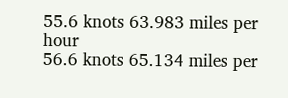55.6 knots 63.983 miles per hour
56.6 knots 65.134 miles per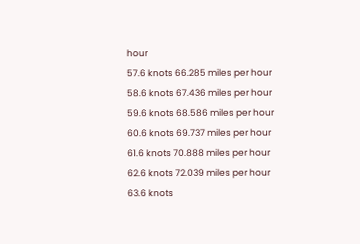hour
57.6 knots 66.285 miles per hour
58.6 knots 67.436 miles per hour
59.6 knots 68.586 miles per hour
60.6 knots 69.737 miles per hour
61.6 knots 70.888 miles per hour
62.6 knots 72.039 miles per hour
63.6 knots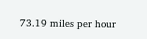73.19 miles per hour